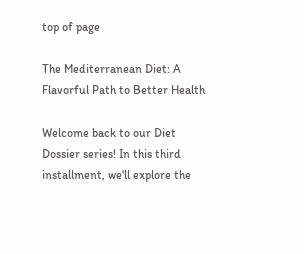top of page

The Mediterranean Diet: A Flavorful Path to Better Health

Welcome back to our Diet Dossier series! In this third installment, we'll explore the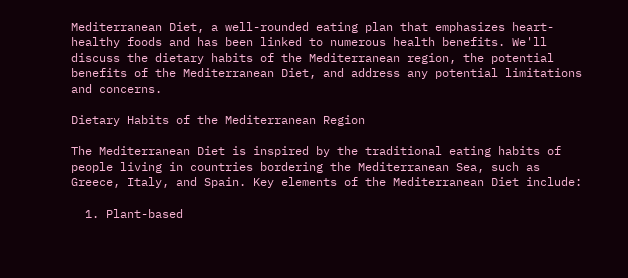Mediterranean Diet, a well-rounded eating plan that emphasizes heart-healthy foods and has been linked to numerous health benefits. We'll discuss the dietary habits of the Mediterranean region, the potential benefits of the Mediterranean Diet, and address any potential limitations and concerns.

Dietary Habits of the Mediterranean Region

The Mediterranean Diet is inspired by the traditional eating habits of people living in countries bordering the Mediterranean Sea, such as Greece, Italy, and Spain. Key elements of the Mediterranean Diet include:

  1. Plant-based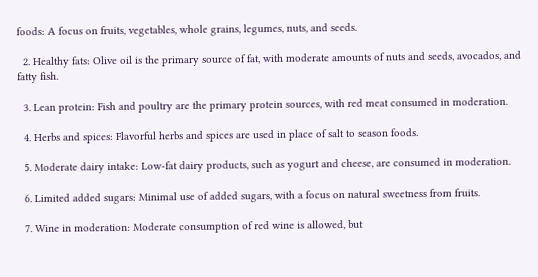foods: A focus on fruits, vegetables, whole grains, legumes, nuts, and seeds.

  2. Healthy fats: Olive oil is the primary source of fat, with moderate amounts of nuts and seeds, avocados, and fatty fish.

  3. Lean protein: Fish and poultry are the primary protein sources, with red meat consumed in moderation.

  4. Herbs and spices: Flavorful herbs and spices are used in place of salt to season foods.

  5. Moderate dairy intake: Low-fat dairy products, such as yogurt and cheese, are consumed in moderation.

  6. Limited added sugars: Minimal use of added sugars, with a focus on natural sweetness from fruits.

  7. Wine in moderation: Moderate consumption of red wine is allowed, but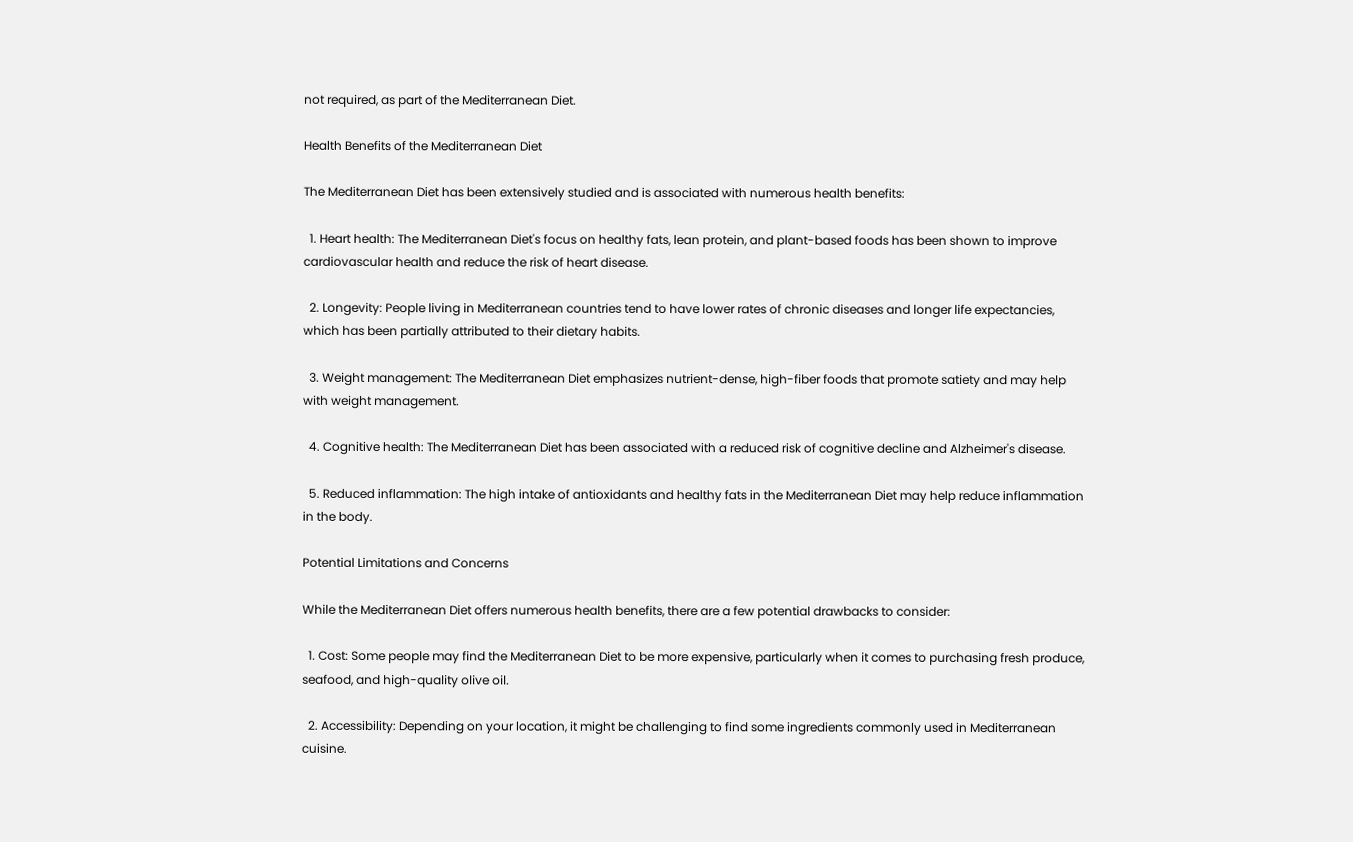not required, as part of the Mediterranean Diet.

Health Benefits of the Mediterranean Diet

The Mediterranean Diet has been extensively studied and is associated with numerous health benefits:

  1. Heart health: The Mediterranean Diet's focus on healthy fats, lean protein, and plant-based foods has been shown to improve cardiovascular health and reduce the risk of heart disease.

  2. Longevity: People living in Mediterranean countries tend to have lower rates of chronic diseases and longer life expectancies, which has been partially attributed to their dietary habits.

  3. Weight management: The Mediterranean Diet emphasizes nutrient-dense, high-fiber foods that promote satiety and may help with weight management.

  4. Cognitive health: The Mediterranean Diet has been associated with a reduced risk of cognitive decline and Alzheimer's disease.

  5. Reduced inflammation: The high intake of antioxidants and healthy fats in the Mediterranean Diet may help reduce inflammation in the body.

Potential Limitations and Concerns

While the Mediterranean Diet offers numerous health benefits, there are a few potential drawbacks to consider:

  1. Cost: Some people may find the Mediterranean Diet to be more expensive, particularly when it comes to purchasing fresh produce, seafood, and high-quality olive oil.

  2. Accessibility: Depending on your location, it might be challenging to find some ingredients commonly used in Mediterranean cuisine.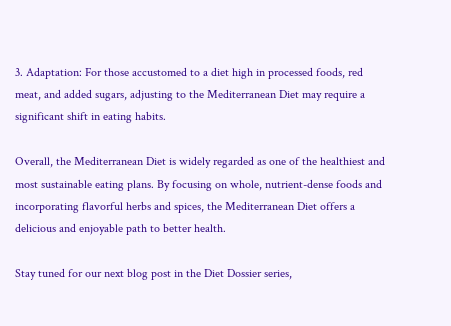3. Adaptation: For those accustomed to a diet high in processed foods, red meat, and added sugars, adjusting to the Mediterranean Diet may require a significant shift in eating habits.

Overall, the Mediterranean Diet is widely regarded as one of the healthiest and most sustainable eating plans. By focusing on whole, nutrient-dense foods and incorporating flavorful herbs and spices, the Mediterranean Diet offers a delicious and enjoyable path to better health.

Stay tuned for our next blog post in the Diet Dossier series,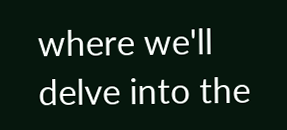where we'll delve into the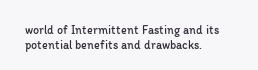world of Intermittent Fasting and its potential benefits and drawbacks.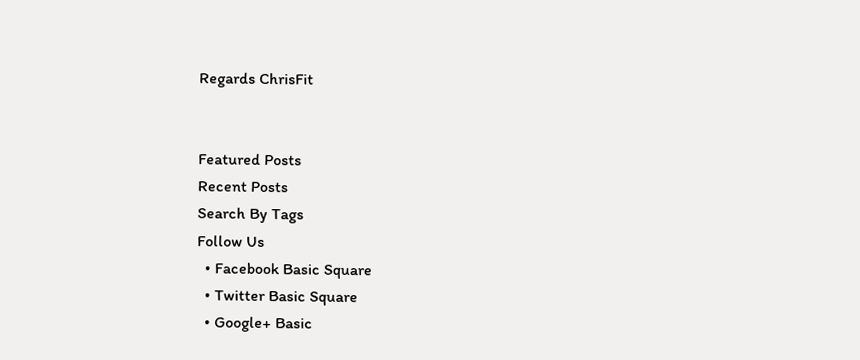Regards ChrisFit


Featured Posts
Recent Posts
Search By Tags
Follow Us
  • Facebook Basic Square
  • Twitter Basic Square
  • Google+ Basic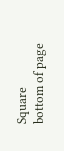Square
bottom of page